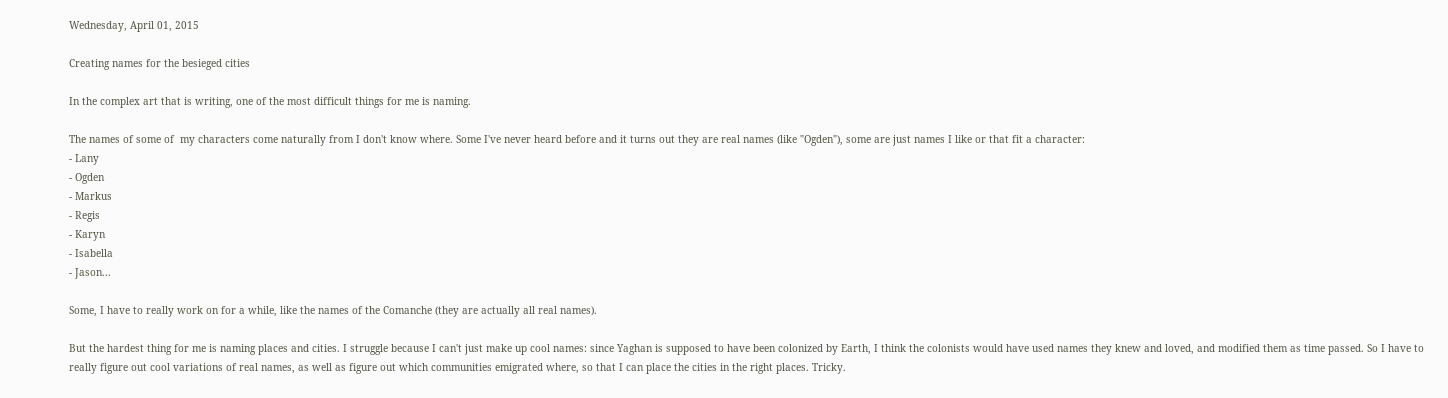Wednesday, April 01, 2015

Creating names for the besieged cities

In the complex art that is writing, one of the most difficult things for me is naming.

The names of some of  my characters come naturally from I don't know where. Some I've never heard before and it turns out they are real names (like "Ogden"), some are just names I like or that fit a character:
- Lany
- Ogden
- Markus
- Regis
- Karyn
- Isabella
- Jason...

Some, I have to really work on for a while, like the names of the Comanche (they are actually all real names).

But the hardest thing for me is naming places and cities. I struggle because I can't just make up cool names: since Yaghan is supposed to have been colonized by Earth, I think the colonists would have used names they knew and loved, and modified them as time passed. So I have to really figure out cool variations of real names, as well as figure out which communities emigrated where, so that I can place the cities in the right places. Tricky.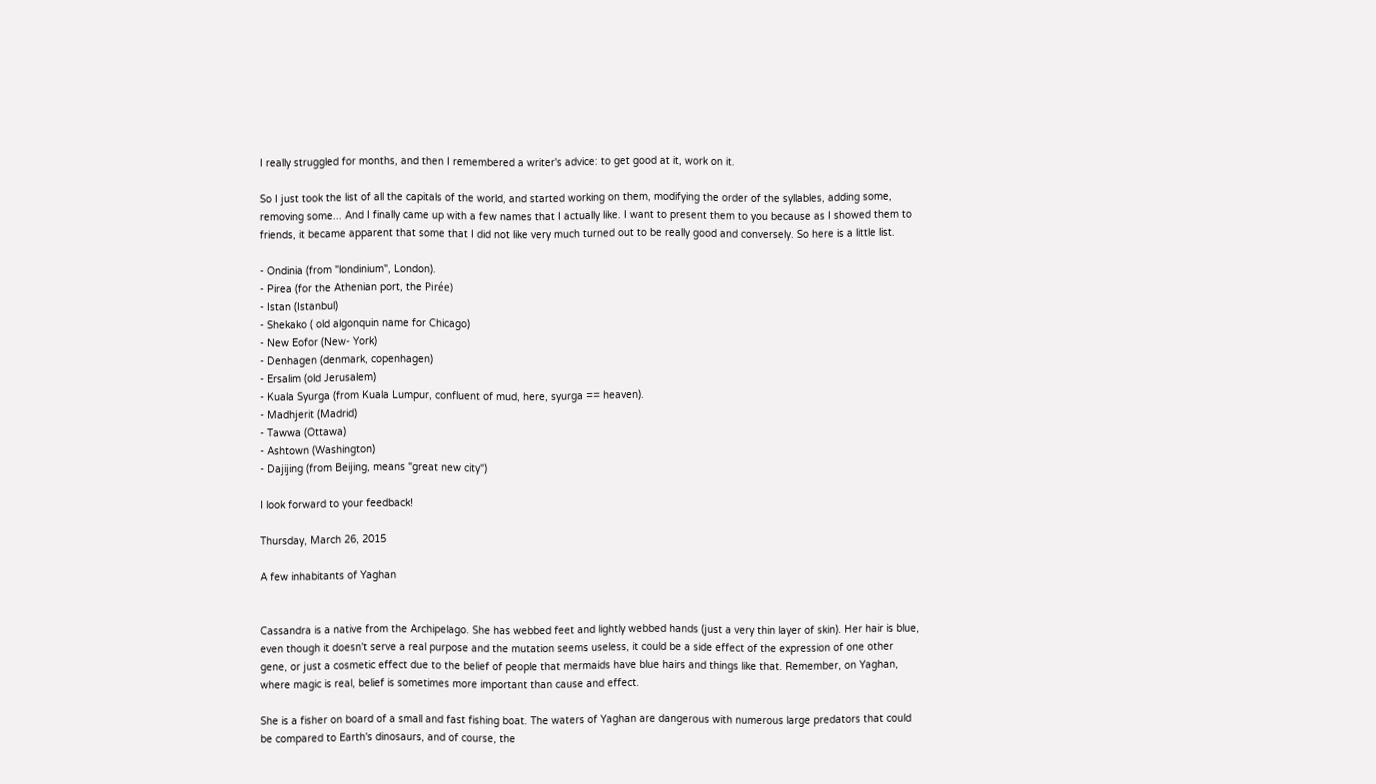I really struggled for months, and then I remembered a writer's advice: to get good at it, work on it.

So I just took the list of all the capitals of the world, and started working on them, modifying the order of the syllables, adding some, removing some... And I finally came up with a few names that I actually like. I want to present them to you because as I showed them to friends, it became apparent that some that I did not like very much turned out to be really good and conversely. So here is a little list.

- Ondinia (from "londinium", London).
- Pirea (for the Athenian port, the Pirée)
- Istan (Istanbul)
- Shekako ( old algonquin name for Chicago)
- New Eofor (New- York)
- Denhagen (denmark, copenhagen)
- Ersalim (old Jerusalem)
- Kuala Syurga (from Kuala Lumpur, confluent of mud, here, syurga == heaven).
- Madhjerit (Madrid)
- Tawwa (Ottawa)
- Ashtown (Washington)
- Dajijing (from Beijing, means "great new city")

I look forward to your feedback!

Thursday, March 26, 2015

A few inhabitants of Yaghan


Cassandra is a native from the Archipelago. She has webbed feet and lightly webbed hands (just a very thin layer of skin). Her hair is blue, even though it doesn't serve a real purpose and the mutation seems useless, it could be a side effect of the expression of one other gene, or just a cosmetic effect due to the belief of people that mermaids have blue hairs and things like that. Remember, on Yaghan, where magic is real, belief is sometimes more important than cause and effect.

She is a fisher on board of a small and fast fishing boat. The waters of Yaghan are dangerous with numerous large predators that could be compared to Earth's dinosaurs, and of course, the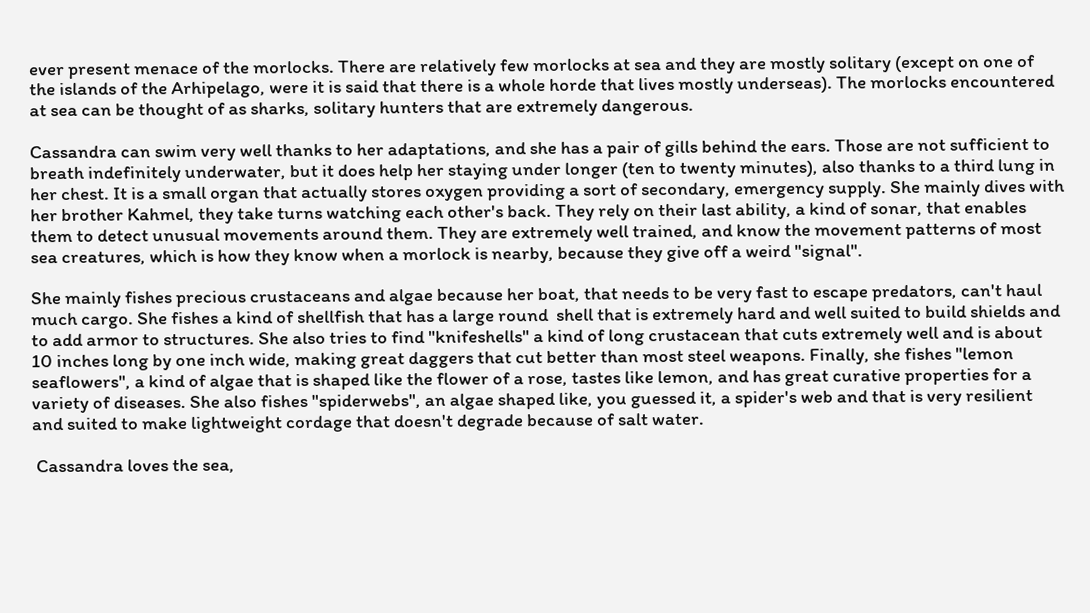ever present menace of the morlocks. There are relatively few morlocks at sea and they are mostly solitary (except on one of the islands of the Arhipelago, were it is said that there is a whole horde that lives mostly underseas). The morlocks encountered at sea can be thought of as sharks, solitary hunters that are extremely dangerous.

Cassandra can swim very well thanks to her adaptations, and she has a pair of gills behind the ears. Those are not sufficient to breath indefinitely underwater, but it does help her staying under longer (ten to twenty minutes), also thanks to a third lung in her chest. It is a small organ that actually stores oxygen providing a sort of secondary, emergency supply. She mainly dives with her brother Kahmel, they take turns watching each other's back. They rely on their last ability, a kind of sonar, that enables them to detect unusual movements around them. They are extremely well trained, and know the movement patterns of most sea creatures, which is how they know when a morlock is nearby, because they give off a weird "signal".

She mainly fishes precious crustaceans and algae because her boat, that needs to be very fast to escape predators, can't haul much cargo. She fishes a kind of shellfish that has a large round  shell that is extremely hard and well suited to build shields and to add armor to structures. She also tries to find "knifeshells" a kind of long crustacean that cuts extremely well and is about 10 inches long by one inch wide, making great daggers that cut better than most steel weapons. Finally, she fishes "lemon seaflowers", a kind of algae that is shaped like the flower of a rose, tastes like lemon, and has great curative properties for a variety of diseases. She also fishes "spiderwebs", an algae shaped like, you guessed it, a spider's web and that is very resilient and suited to make lightweight cordage that doesn't degrade because of salt water.

 Cassandra loves the sea,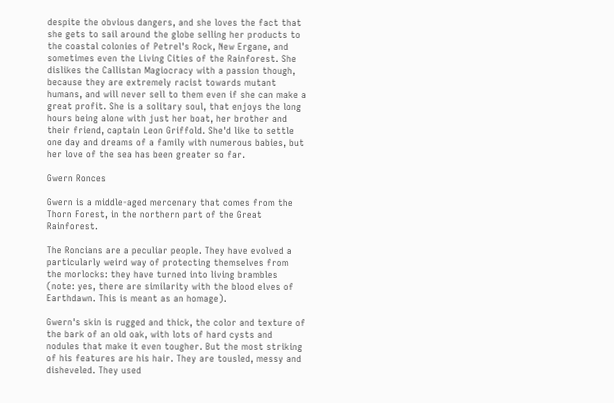despite the obvious dangers, and she loves the fact that she gets to sail around the globe selling her products to the coastal colonies of Petrel's Rock, New Ergane, and sometimes even the Living Cities of the Rainforest. She dislikes the Callistan Magiocracy with a passion though, because they are extremely racist towards mutant humans, and will never sell to them even if she can make a great profit. She is a solitary soul, that enjoys the long hours being alone with just her boat, her brother and their friend, captain Leon Griffold. She'd like to settle one day and dreams of a family with numerous babies, but her love of the sea has been greater so far.

Gwern Ronces

Gwern is a middle-aged mercenary that comes from the Thorn Forest, in the northern part of the Great Rainforest.

The Roncians are a peculiar people. They have evolved a particularly weird way of protecting themselves from the morlocks: they have turned into living brambles (note: yes, there are similarity with the blood elves of Earthdawn. This is meant as an homage).

Gwern's skin is rugged and thick, the color and texture of the bark of an old oak, with lots of hard cysts and nodules that make it even tougher. But the most striking of his features are his hair. They are tousled, messy and disheveled. They used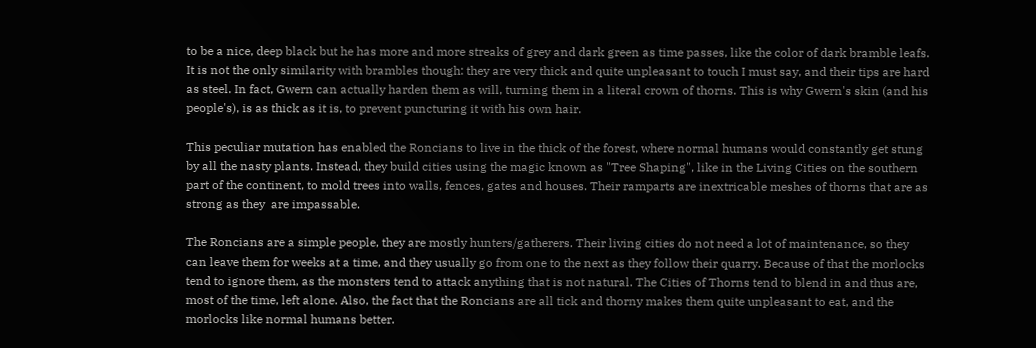to be a nice, deep black but he has more and more streaks of grey and dark green as time passes, like the color of dark bramble leafs. It is not the only similarity with brambles though: they are very thick and quite unpleasant to touch I must say, and their tips are hard as steel. In fact, Gwern can actually harden them as will, turning them in a literal crown of thorns. This is why Gwern's skin (and his people's), is as thick as it is, to prevent puncturing it with his own hair.

This peculiar mutation has enabled the Roncians to live in the thick of the forest, where normal humans would constantly get stung by all the nasty plants. Instead, they build cities using the magic known as "Tree Shaping", like in the Living Cities on the southern part of the continent, to mold trees into walls, fences, gates and houses. Their ramparts are inextricable meshes of thorns that are as strong as they  are impassable.

The Roncians are a simple people, they are mostly hunters/gatherers. Their living cities do not need a lot of maintenance, so they can leave them for weeks at a time, and they usually go from one to the next as they follow their quarry. Because of that the morlocks tend to ignore them, as the monsters tend to attack anything that is not natural. The Cities of Thorns tend to blend in and thus are, most of the time, left alone. Also, the fact that the Roncians are all tick and thorny makes them quite unpleasant to eat, and the morlocks like normal humans better.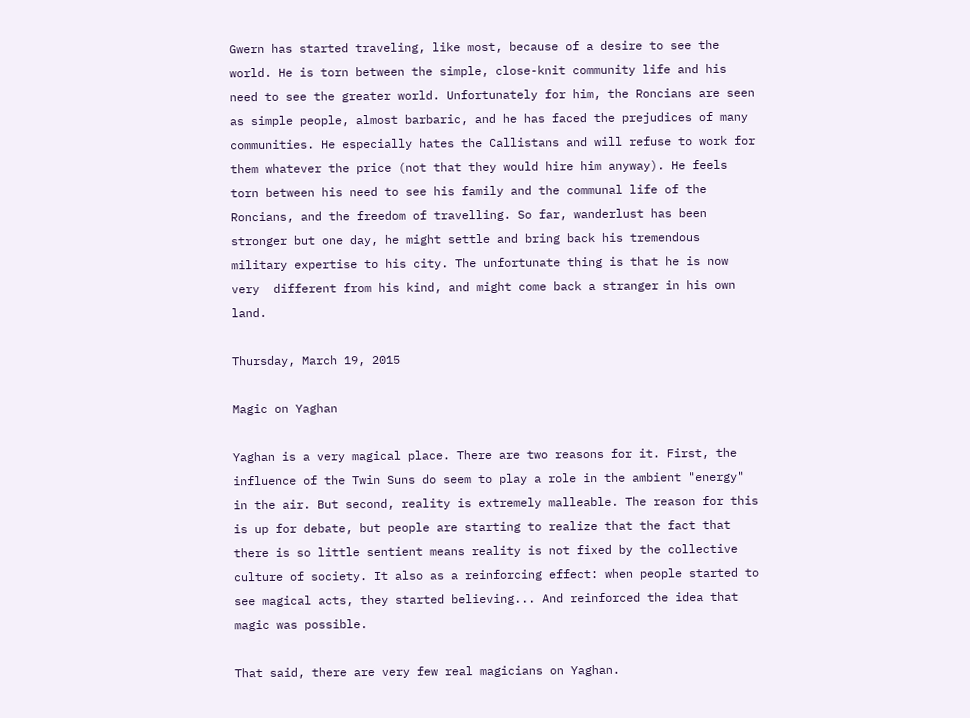Gwern has started traveling, like most, because of a desire to see the world. He is torn between the simple, close-knit community life and his need to see the greater world. Unfortunately for him, the Roncians are seen as simple people, almost barbaric, and he has faced the prejudices of many communities. He especially hates the Callistans and will refuse to work for them whatever the price (not that they would hire him anyway). He feels torn between his need to see his family and the communal life of the Roncians, and the freedom of travelling. So far, wanderlust has been stronger but one day, he might settle and bring back his tremendous military expertise to his city. The unfortunate thing is that he is now very  different from his kind, and might come back a stranger in his own land.

Thursday, March 19, 2015

Magic on Yaghan

Yaghan is a very magical place. There are two reasons for it. First, the influence of the Twin Suns do seem to play a role in the ambient "energy" in the air. But second, reality is extremely malleable. The reason for this is up for debate, but people are starting to realize that the fact that there is so little sentient means reality is not fixed by the collective culture of society. It also as a reinforcing effect: when people started to see magical acts, they started believing... And reinforced the idea that magic was possible.

That said, there are very few real magicians on Yaghan.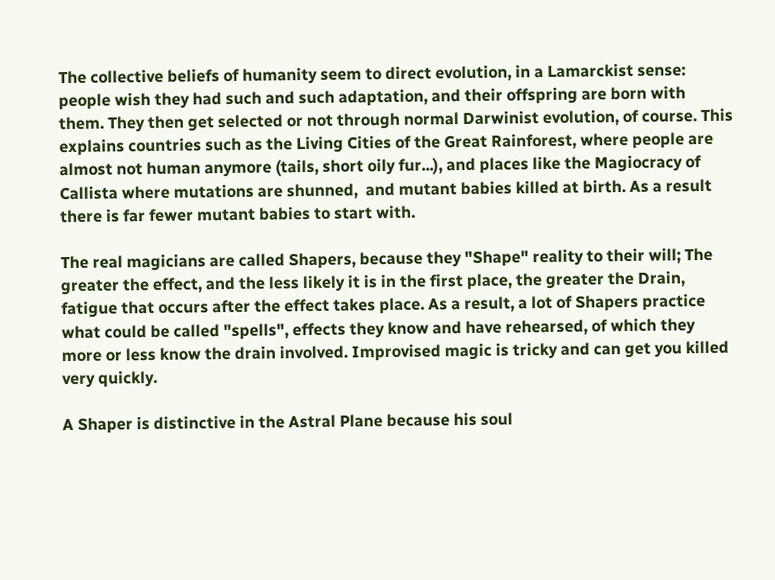The collective beliefs of humanity seem to direct evolution, in a Lamarckist sense: people wish they had such and such adaptation, and their offspring are born with them. They then get selected or not through normal Darwinist evolution, of course. This explains countries such as the Living Cities of the Great Rainforest, where people are almost not human anymore (tails, short oily fur...), and places like the Magiocracy of Callista where mutations are shunned,  and mutant babies killed at birth. As a result there is far fewer mutant babies to start with.

The real magicians are called Shapers, because they "Shape" reality to their will; The greater the effect, and the less likely it is in the first place, the greater the Drain, fatigue that occurs after the effect takes place. As a result, a lot of Shapers practice what could be called "spells", effects they know and have rehearsed, of which they more or less know the drain involved. Improvised magic is tricky and can get you killed very quickly.

A Shaper is distinctive in the Astral Plane because his soul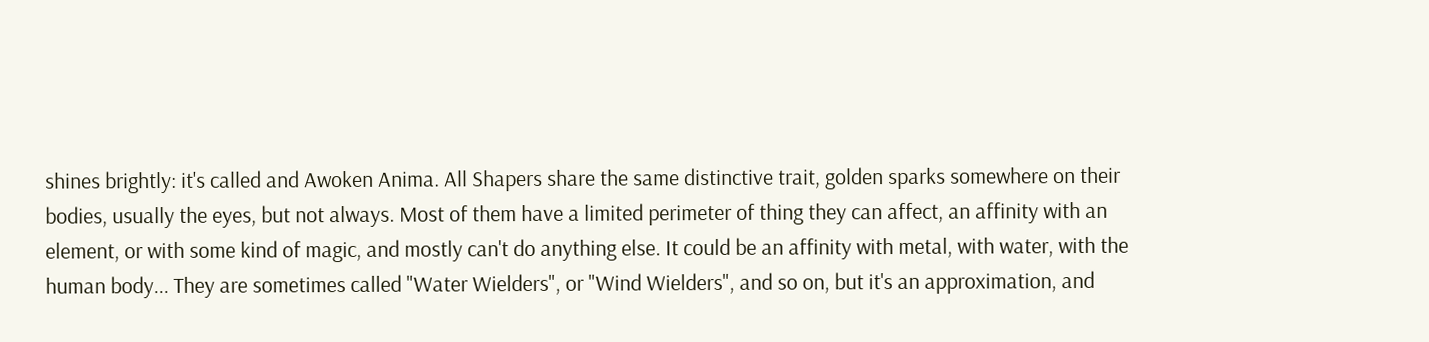shines brightly: it's called and Awoken Anima. All Shapers share the same distinctive trait, golden sparks somewhere on their bodies, usually the eyes, but not always. Most of them have a limited perimeter of thing they can affect, an affinity with an element, or with some kind of magic, and mostly can't do anything else. It could be an affinity with metal, with water, with the human body... They are sometimes called "Water Wielders", or "Wind Wielders", and so on, but it's an approximation, and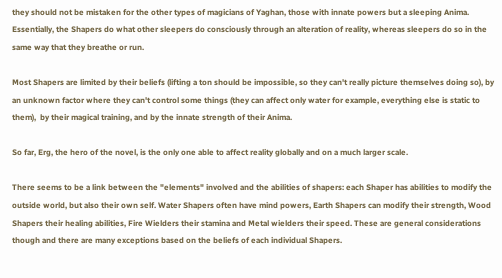they should not be mistaken for the other types of magicians of Yaghan, those with innate powers but a sleeping Anima. Essentially, the Shapers do what other sleepers do consciously through an alteration of reality, whereas sleepers do so in the same way that they breathe or run.

Most Shapers are limited by their beliefs (lifting a ton should be impossible, so they can't really picture themselves doing so), by an unknown factor where they can't control some things (they can affect only water for example, everything else is static to them),  by their magical training, and by the innate strength of their Anima.

So far, Erg, the hero of the novel, is the only one able to affect reality globally and on a much larger scale.

There seems to be a link between the "elements" involved and the abilities of shapers: each Shaper has abilities to modify the outside world, but also their own self. Water Shapers often have mind powers, Earth Shapers can modify their strength, Wood Shapers their healing abilities, Fire Wielders their stamina and Metal wielders their speed. These are general considerations though and there are many exceptions based on the beliefs of each individual Shapers.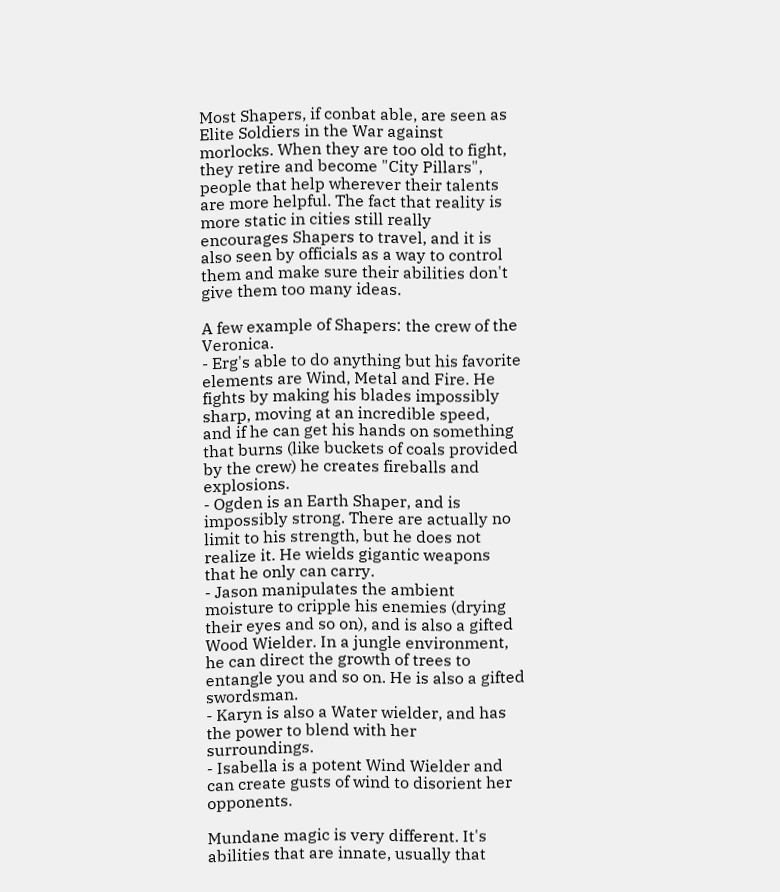Most Shapers, if conbat able, are seen as Elite Soldiers in the War against morlocks. When they are too old to fight, they retire and become "City Pillars", people that help wherever their talents are more helpful. The fact that reality is more static in cities still really encourages Shapers to travel, and it is also seen by officials as a way to control them and make sure their abilities don't give them too many ideas.

A few example of Shapers: the crew of the Veronica.
- Erg's able to do anything but his favorite elements are Wind, Metal and Fire. He fights by making his blades impossibly sharp, moving at an incredible speed, and if he can get his hands on something that burns (like buckets of coals provided by the crew) he creates fireballs and explosions.
- Ogden is an Earth Shaper, and is impossibly strong. There are actually no limit to his strength, but he does not realize it. He wields gigantic weapons that he only can carry.
- Jason manipulates the ambient moisture to cripple his enemies (drying their eyes and so on), and is also a gifted Wood Wielder. In a jungle environment, he can direct the growth of trees to entangle you and so on. He is also a gifted swordsman.
- Karyn is also a Water wielder, and has the power to blend with her surroundings.
- Isabella is a potent Wind Wielder and can create gusts of wind to disorient her opponents.

Mundane magic is very different. It's abilities that are innate, usually that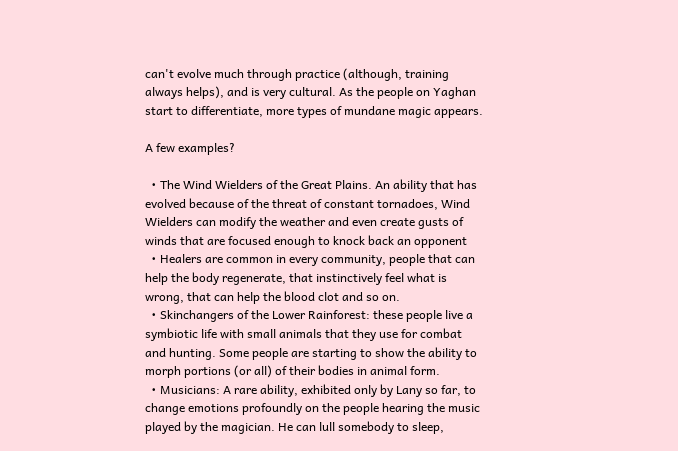can't evolve much through practice (although, training always helps), and is very cultural. As the people on Yaghan start to differentiate, more types of mundane magic appears.

A few examples?

  • The Wind Wielders of the Great Plains. An ability that has evolved because of the threat of constant tornadoes, Wind Wielders can modify the weather and even create gusts of winds that are focused enough to knock back an opponent
  • Healers are common in every community, people that can help the body regenerate, that instinctively feel what is wrong, that can help the blood clot and so on.
  • Skinchangers of the Lower Rainforest: these people live a symbiotic life with small animals that they use for combat and hunting. Some people are starting to show the ability to morph portions (or all) of their bodies in animal form.
  • Musicians: A rare ability, exhibited only by Lany so far, to change emotions profoundly on the people hearing the music played by the magician. He can lull somebody to sleep,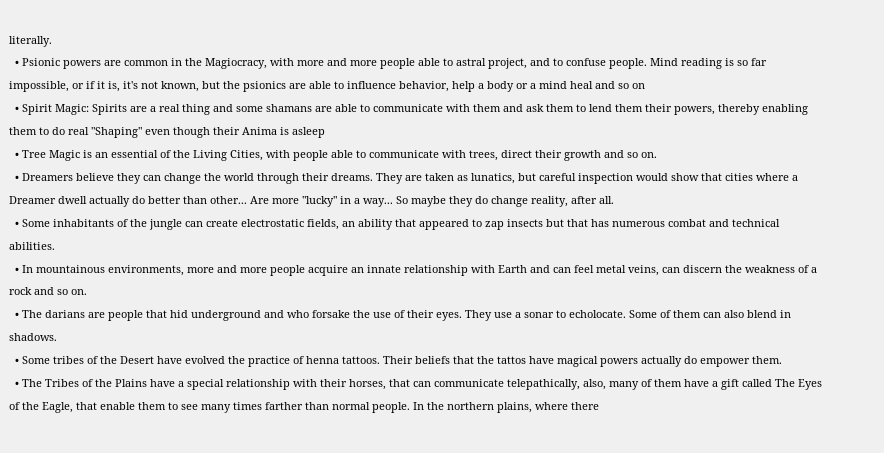literally.
  • Psionic powers are common in the Magiocracy, with more and more people able to astral project, and to confuse people. Mind reading is so far impossible, or if it is, it's not known, but the psionics are able to influence behavior, help a body or a mind heal and so on
  • Spirit Magic: Spirits are a real thing and some shamans are able to communicate with them and ask them to lend them their powers, thereby enabling them to do real "Shaping" even though their Anima is asleep
  • Tree Magic is an essential of the Living Cities, with people able to communicate with trees, direct their growth and so on.
  • Dreamers believe they can change the world through their dreams. They are taken as lunatics, but careful inspection would show that cities where a Dreamer dwell actually do better than other... Are more "lucky" in a way... So maybe they do change reality, after all.
  • Some inhabitants of the jungle can create electrostatic fields, an ability that appeared to zap insects but that has numerous combat and technical abilities.
  • In mountainous environments, more and more people acquire an innate relationship with Earth and can feel metal veins, can discern the weakness of a rock and so on.
  • The darians are people that hid underground and who forsake the use of their eyes. They use a sonar to echolocate. Some of them can also blend in shadows.
  • Some tribes of the Desert have evolved the practice of henna tattoos. Their beliefs that the tattos have magical powers actually do empower them.
  • The Tribes of the Plains have a special relationship with their horses, that can communicate telepathically, also, many of them have a gift called The Eyes of the Eagle, that enable them to see many times farther than normal people. In the northern plains, where there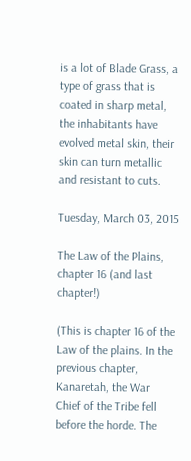is a lot of Blade Grass, a type of grass that is coated in sharp metal, the inhabitants have evolved metal skin, their skin can turn metallic and resistant to cuts.

Tuesday, March 03, 2015

The Law of the Plains, chapter 16 (and last chapter!)

(This is chapter 16 of the Law of the plains. In the previous chapter, Kanaretah, the War Chief of the Tribe fell before the horde. The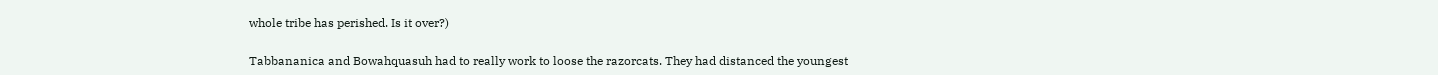whole tribe has perished. Is it over?)

Tabbananica and Bowahquasuh had to really work to loose the razorcats. They had distanced the youngest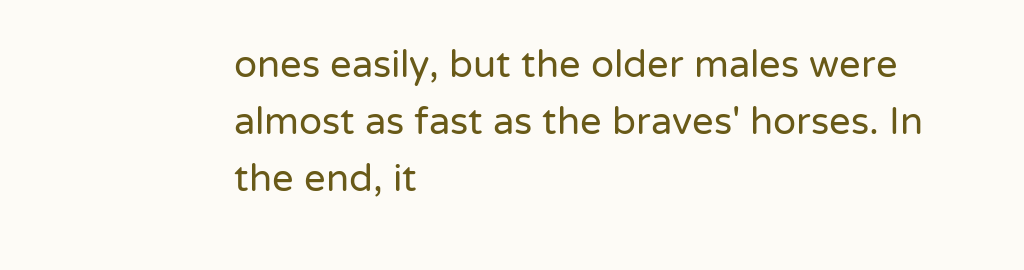ones easily, but the older males were almost as fast as the braves' horses. In the end, it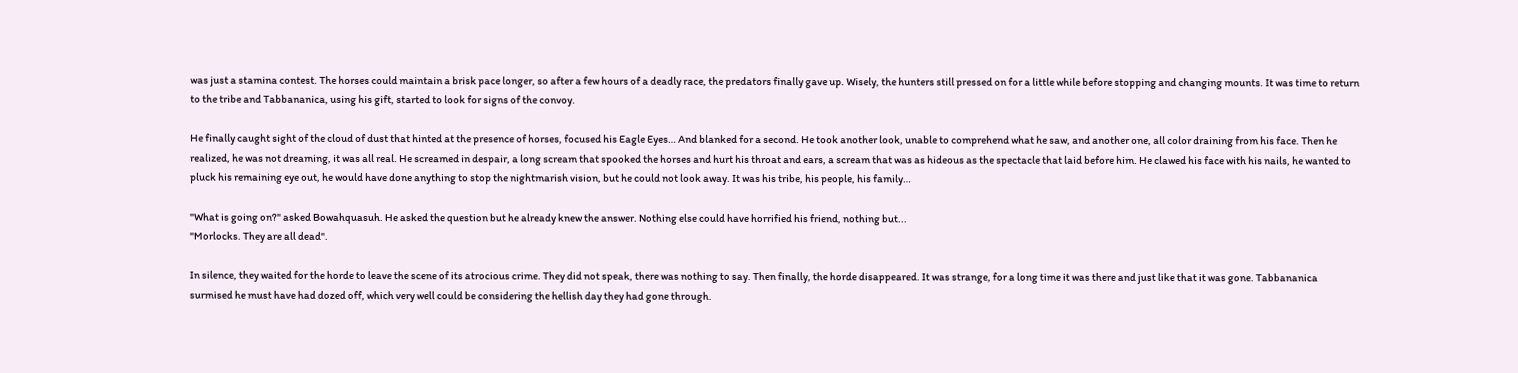was just a stamina contest. The horses could maintain a brisk pace longer, so after a few hours of a deadly race, the predators finally gave up. Wisely, the hunters still pressed on for a little while before stopping and changing mounts. It was time to return to the tribe and Tabbananica, using his gift, started to look for signs of the convoy.

He finally caught sight of the cloud of dust that hinted at the presence of horses, focused his Eagle Eyes… And blanked for a second. He took another look, unable to comprehend what he saw, and another one, all color draining from his face. Then he realized, he was not dreaming, it was all real. He screamed in despair, a long scream that spooked the horses and hurt his throat and ears, a scream that was as hideous as the spectacle that laid before him. He clawed his face with his nails, he wanted to pluck his remaining eye out, he would have done anything to stop the nightmarish vision, but he could not look away. It was his tribe, his people, his family…

"What is going on?" asked Bowahquasuh. He asked the question but he already knew the answer. Nothing else could have horrified his friend, nothing but...
"Morlocks. They are all dead".

In silence, they waited for the horde to leave the scene of its atrocious crime. They did not speak, there was nothing to say. Then finally, the horde disappeared. It was strange, for a long time it was there and just like that it was gone. Tabbananica surmised he must have had dozed off, which very well could be considering the hellish day they had gone through.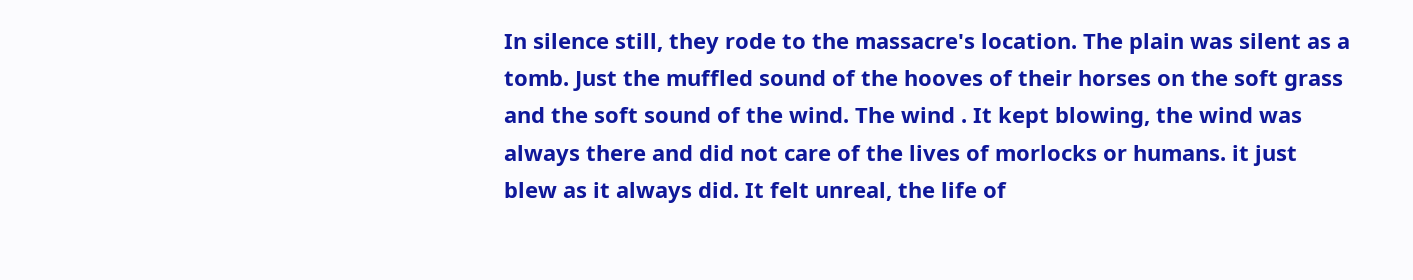In silence still, they rode to the massacre's location. The plain was silent as a tomb. Just the muffled sound of the hooves of their horses on the soft grass and the soft sound of the wind. The wind . It kept blowing, the wind was always there and did not care of the lives of morlocks or humans. it just blew as it always did. It felt unreal, the life of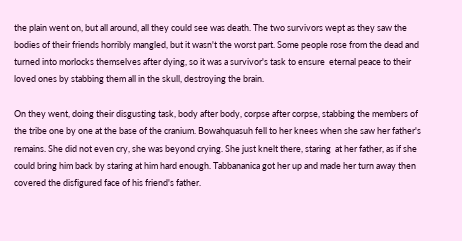the plain went on, but all around, all they could see was death. The two survivors wept as they saw the bodies of their friends horribly mangled, but it wasn't the worst part. Some people rose from the dead and turned into morlocks themselves after dying, so it was a survivor's task to ensure  eternal peace to their loved ones by stabbing them all in the skull, destroying the brain.

On they went, doing their disgusting task, body after body, corpse after corpse, stabbing the members of the tribe one by one at the base of the cranium. Bowahquasuh fell to her knees when she saw her father's remains. She did not even cry, she was beyond crying. She just knelt there, staring  at her father, as if she could bring him back by staring at him hard enough. Tabbananica got her up and made her turn away then covered the disfigured face of his friend's father.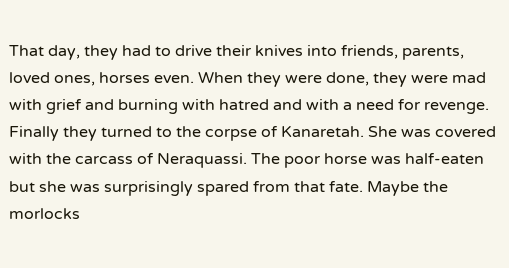That day, they had to drive their knives into friends, parents, loved ones, horses even. When they were done, they were mad with grief and burning with hatred and with a need for revenge. Finally they turned to the corpse of Kanaretah. She was covered with the carcass of Neraquassi. The poor horse was half-eaten but she was surprisingly spared from that fate. Maybe the morlocks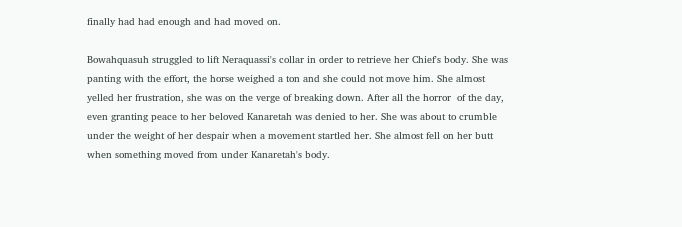finally had had enough and had moved on.

Bowahquasuh struggled to lift Neraquassi's collar in order to retrieve her Chief's body. She was panting with the effort, the horse weighed a ton and she could not move him. She almost yelled her frustration, she was on the verge of breaking down. After all the horror  of the day, even granting peace to her beloved Kanaretah was denied to her. She was about to crumble under the weight of her despair when a movement startled her. She almost fell on her butt when something moved from under Kanaretah's body.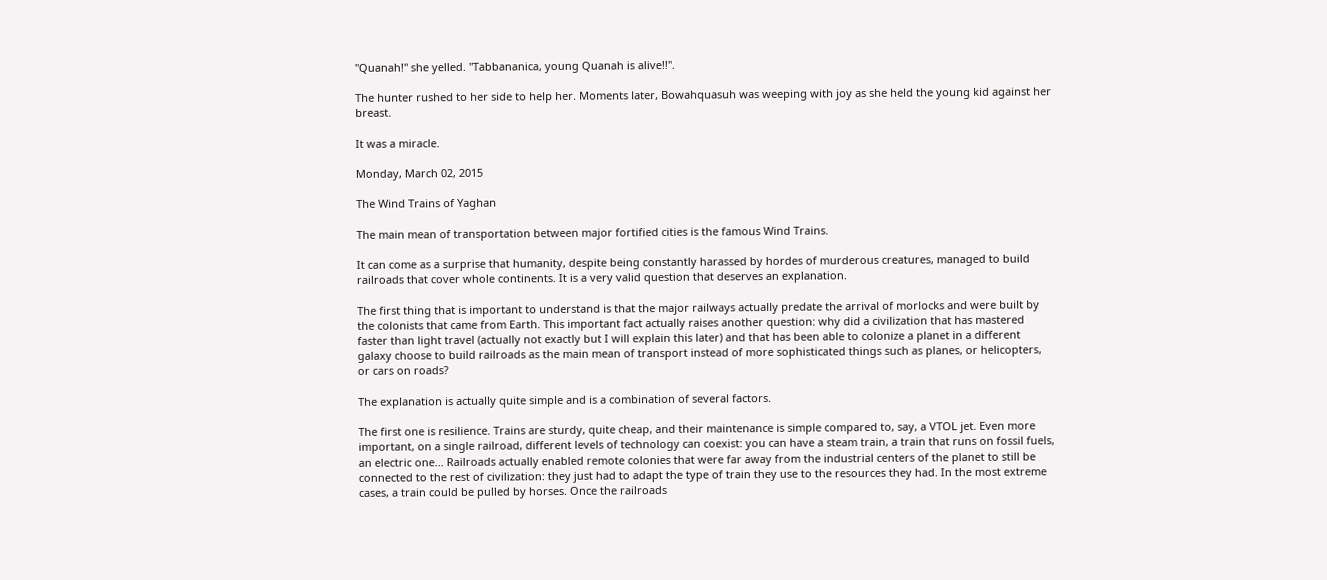"Quanah!" she yelled. "Tabbananica, young Quanah is alive!!".

The hunter rushed to her side to help her. Moments later, Bowahquasuh was weeping with joy as she held the young kid against her breast.

It was a miracle.

Monday, March 02, 2015

The Wind Trains of Yaghan

The main mean of transportation between major fortified cities is the famous Wind Trains.

It can come as a surprise that humanity, despite being constantly harassed by hordes of murderous creatures, managed to build railroads that cover whole continents. It is a very valid question that deserves an explanation.

The first thing that is important to understand is that the major railways actually predate the arrival of morlocks and were built by the colonists that came from Earth. This important fact actually raises another question: why did a civilization that has mastered faster than light travel (actually not exactly but I will explain this later) and that has been able to colonize a planet in a different galaxy choose to build railroads as the main mean of transport instead of more sophisticated things such as planes, or helicopters, or cars on roads?

The explanation is actually quite simple and is a combination of several factors.

The first one is resilience. Trains are sturdy, quite cheap, and their maintenance is simple compared to, say, a VTOL jet. Even more important, on a single railroad, different levels of technology can coexist: you can have a steam train, a train that runs on fossil fuels, an electric one... Railroads actually enabled remote colonies that were far away from the industrial centers of the planet to still be connected to the rest of civilization: they just had to adapt the type of train they use to the resources they had. In the most extreme cases, a train could be pulled by horses. Once the railroads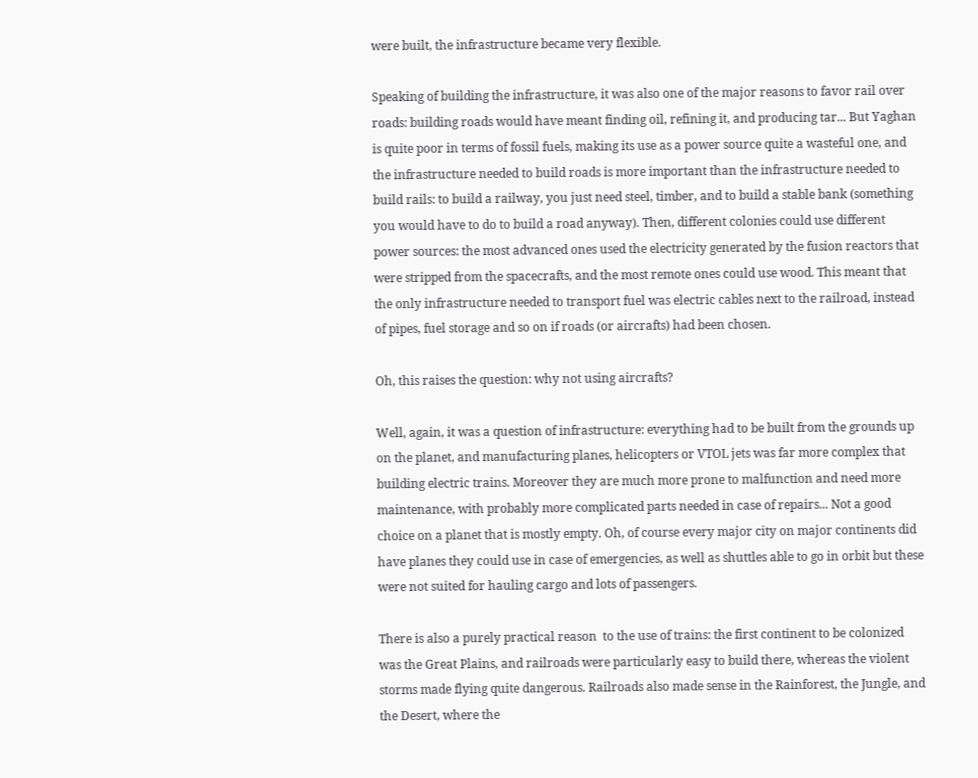were built, the infrastructure became very flexible.

Speaking of building the infrastructure, it was also one of the major reasons to favor rail over roads: building roads would have meant finding oil, refining it, and producing tar... But Yaghan is quite poor in terms of fossil fuels, making its use as a power source quite a wasteful one, and the infrastructure needed to build roads is more important than the infrastructure needed to build rails: to build a railway, you just need steel, timber, and to build a stable bank (something you would have to do to build a road anyway). Then, different colonies could use different power sources: the most advanced ones used the electricity generated by the fusion reactors that were stripped from the spacecrafts, and the most remote ones could use wood. This meant that the only infrastructure needed to transport fuel was electric cables next to the railroad, instead of pipes, fuel storage and so on if roads (or aircrafts) had been chosen.

Oh, this raises the question: why not using aircrafts?

Well, again, it was a question of infrastructure: everything had to be built from the grounds up on the planet, and manufacturing planes, helicopters or VTOL jets was far more complex that building electric trains. Moreover they are much more prone to malfunction and need more maintenance, with probably more complicated parts needed in case of repairs... Not a good choice on a planet that is mostly empty. Oh, of course every major city on major continents did have planes they could use in case of emergencies, as well as shuttles able to go in orbit but these were not suited for hauling cargo and lots of passengers.

There is also a purely practical reason  to the use of trains: the first continent to be colonized was the Great Plains, and railroads were particularly easy to build there, whereas the violent storms made flying quite dangerous. Railroads also made sense in the Rainforest, the Jungle, and the Desert, where the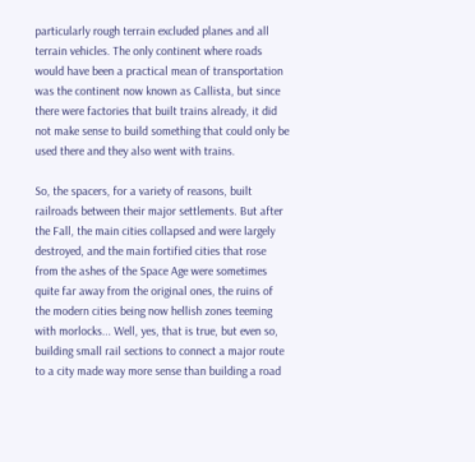particularly rough terrain excluded planes and all terrain vehicles. The only continent where roads would have been a practical mean of transportation was the continent now known as Callista, but since there were factories that built trains already, it did not make sense to build something that could only be used there and they also went with trains.

So, the spacers, for a variety of reasons, built railroads between their major settlements. But after the Fall, the main cities collapsed and were largely destroyed, and the main fortified cities that rose from the ashes of the Space Age were sometimes quite far away from the original ones, the ruins of the modern cities being now hellish zones teeming with morlocks... Well, yes, that is true, but even so, building small rail sections to connect a major route to a city made way more sense than building a road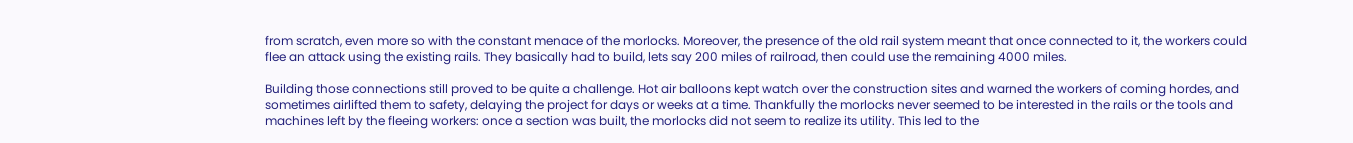from scratch, even more so with the constant menace of the morlocks. Moreover, the presence of the old rail system meant that once connected to it, the workers could flee an attack using the existing rails. They basically had to build, lets say 200 miles of railroad, then could use the remaining 4000 miles.

Building those connections still proved to be quite a challenge. Hot air balloons kept watch over the construction sites and warned the workers of coming hordes, and sometimes airlifted them to safety, delaying the project for days or weeks at a time. Thankfully the morlocks never seemed to be interested in the rails or the tools and machines left by the fleeing workers: once a section was built, the morlocks did not seem to realize its utility. This led to the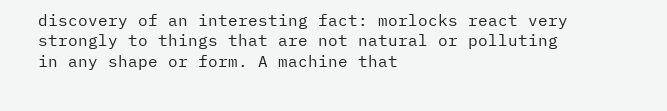discovery of an interesting fact: morlocks react very strongly to things that are not natural or polluting in any shape or form. A machine that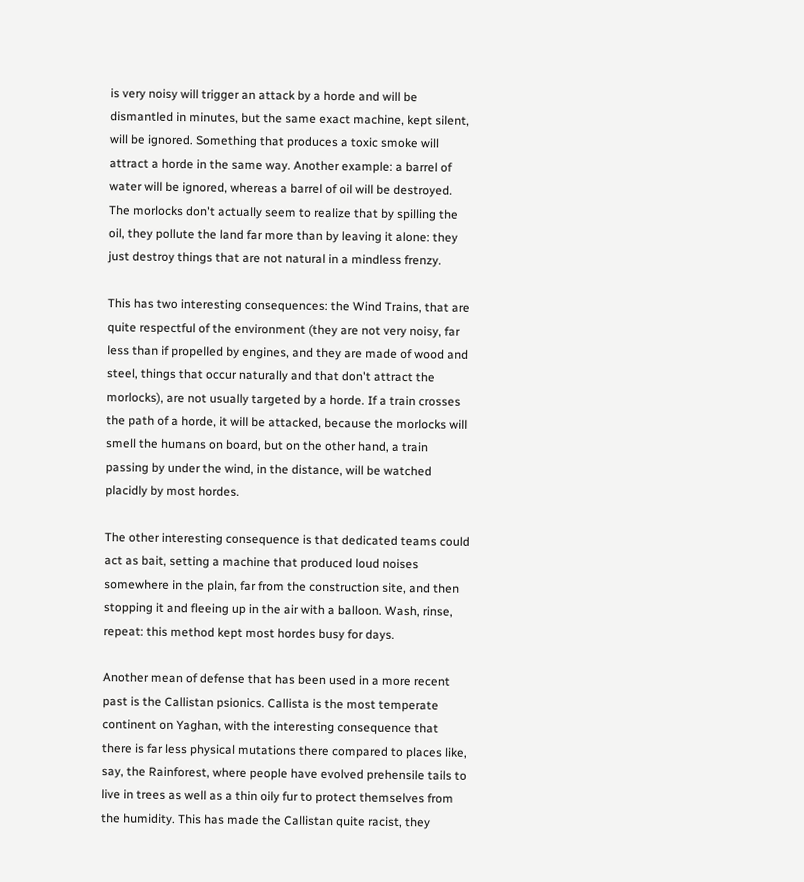is very noisy will trigger an attack by a horde and will be dismantled in minutes, but the same exact machine, kept silent, will be ignored. Something that produces a toxic smoke will attract a horde in the same way. Another example: a barrel of water will be ignored, whereas a barrel of oil will be destroyed. The morlocks don't actually seem to realize that by spilling the oil, they pollute the land far more than by leaving it alone: they just destroy things that are not natural in a mindless frenzy.

This has two interesting consequences: the Wind Trains, that are quite respectful of the environment (they are not very noisy, far less than if propelled by engines, and they are made of wood and steel, things that occur naturally and that don't attract the morlocks), are not usually targeted by a horde. If a train crosses the path of a horde, it will be attacked, because the morlocks will smell the humans on board, but on the other hand, a train passing by under the wind, in the distance, will be watched placidly by most hordes.

The other interesting consequence is that dedicated teams could act as bait, setting a machine that produced loud noises somewhere in the plain, far from the construction site, and then stopping it and fleeing up in the air with a balloon. Wash, rinse, repeat: this method kept most hordes busy for days.

Another mean of defense that has been used in a more recent past is the Callistan psionics. Callista is the most temperate continent on Yaghan, with the interesting consequence that there is far less physical mutations there compared to places like, say, the Rainforest, where people have evolved prehensile tails to live in trees as well as a thin oily fur to protect themselves from the humidity. This has made the Callistan quite racist, they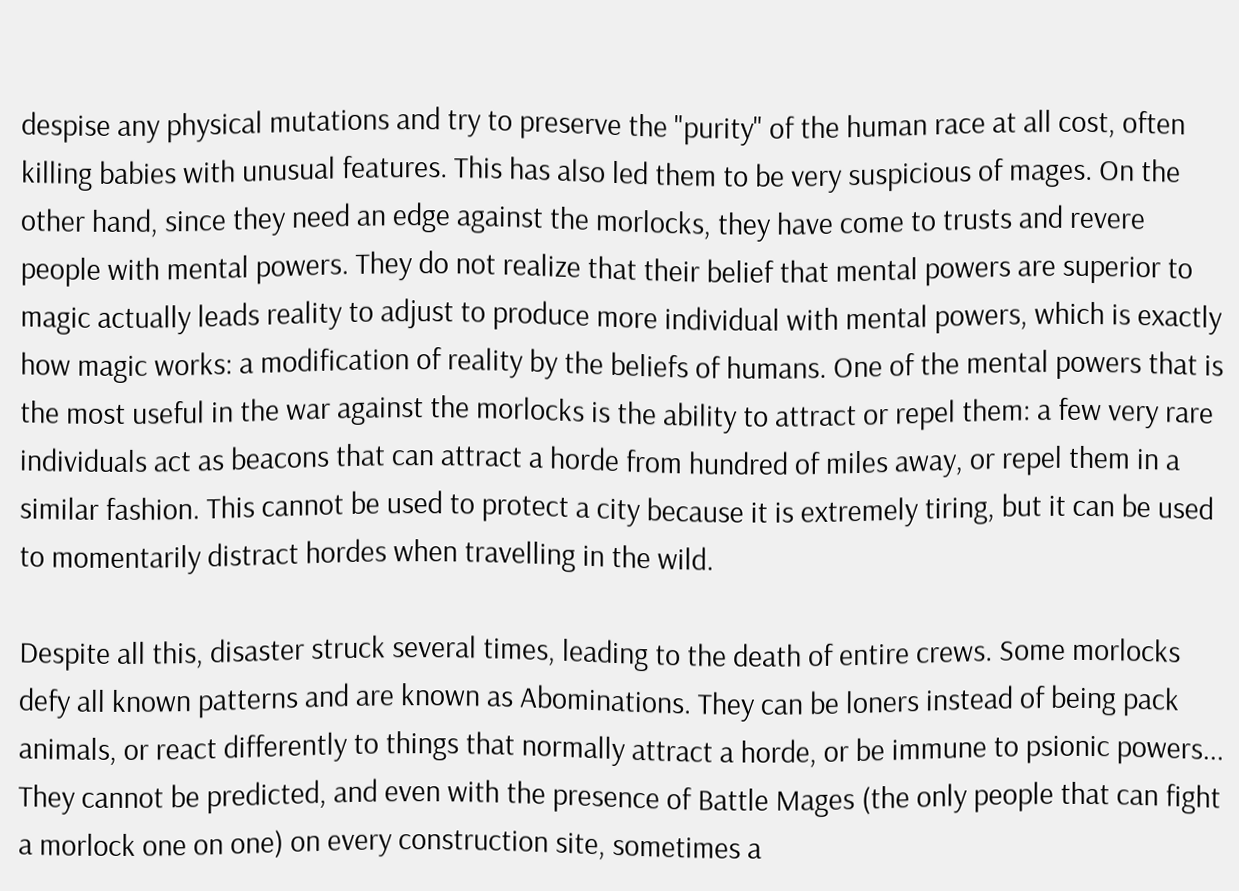despise any physical mutations and try to preserve the "purity" of the human race at all cost, often killing babies with unusual features. This has also led them to be very suspicious of mages. On the other hand, since they need an edge against the morlocks, they have come to trusts and revere people with mental powers. They do not realize that their belief that mental powers are superior to magic actually leads reality to adjust to produce more individual with mental powers, which is exactly how magic works: a modification of reality by the beliefs of humans. One of the mental powers that is the most useful in the war against the morlocks is the ability to attract or repel them: a few very rare individuals act as beacons that can attract a horde from hundred of miles away, or repel them in a similar fashion. This cannot be used to protect a city because it is extremely tiring, but it can be used to momentarily distract hordes when travelling in the wild.

Despite all this, disaster struck several times, leading to the death of entire crews. Some morlocks defy all known patterns and are known as Abominations. They can be loners instead of being pack animals, or react differently to things that normally attract a horde, or be immune to psionic powers... They cannot be predicted, and even with the presence of Battle Mages (the only people that can fight a morlock one on one) on every construction site, sometimes a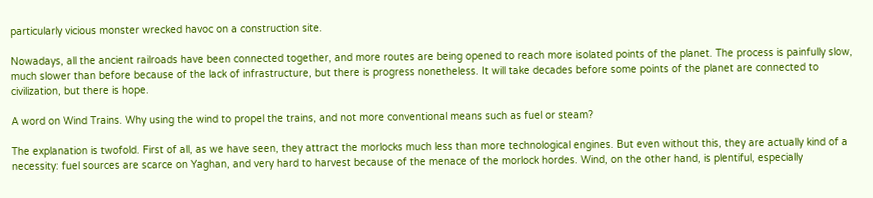particularly vicious monster wrecked havoc on a construction site.

Nowadays, all the ancient railroads have been connected together, and more routes are being opened to reach more isolated points of the planet. The process is painfully slow, much slower than before because of the lack of infrastructure, but there is progress nonetheless. It will take decades before some points of the planet are connected to civilization, but there is hope.

A word on Wind Trains. Why using the wind to propel the trains, and not more conventional means such as fuel or steam?

The explanation is twofold. First of all, as we have seen, they attract the morlocks much less than more technological engines. But even without this, they are actually kind of a necessity: fuel sources are scarce on Yaghan, and very hard to harvest because of the menace of the morlock hordes. Wind, on the other hand, is plentiful, especially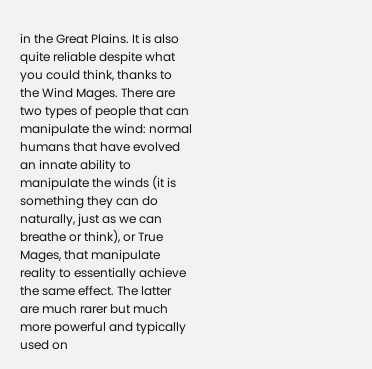in the Great Plains. It is also quite reliable despite what you could think, thanks to the Wind Mages. There are two types of people that can manipulate the wind: normal humans that have evolved an innate ability to manipulate the winds (it is something they can do naturally, just as we can breathe or think), or True Mages, that manipulate reality to essentially achieve the same effect. The latter are much rarer but much more powerful and typically used on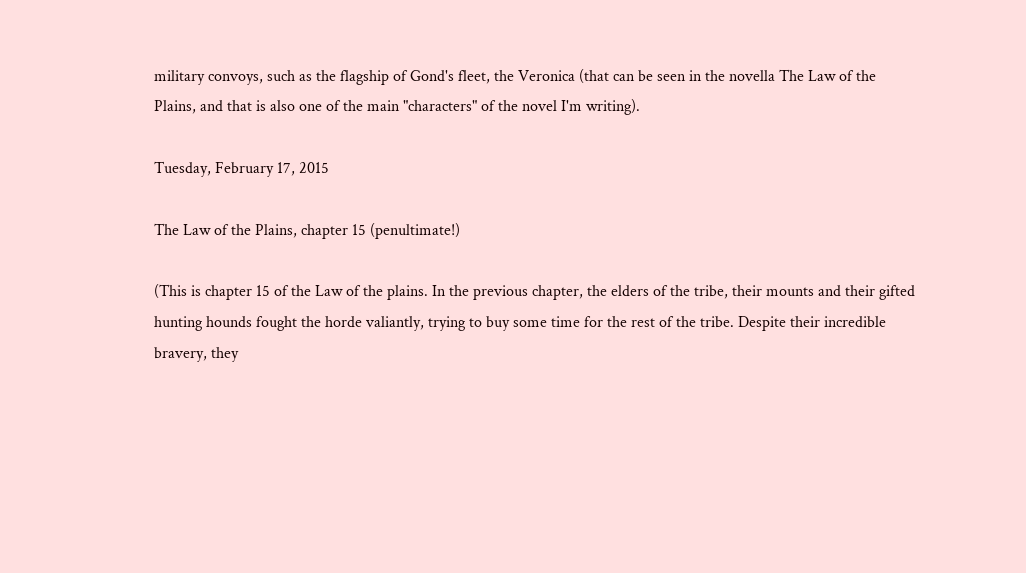military convoys, such as the flagship of Gond's fleet, the Veronica (that can be seen in the novella The Law of the Plains, and that is also one of the main "characters" of the novel I'm writing).

Tuesday, February 17, 2015

The Law of the Plains, chapter 15 (penultimate!)

(This is chapter 15 of the Law of the plains. In the previous chapter, the elders of the tribe, their mounts and their gifted hunting hounds fought the horde valiantly, trying to buy some time for the rest of the tribe. Despite their incredible bravery, they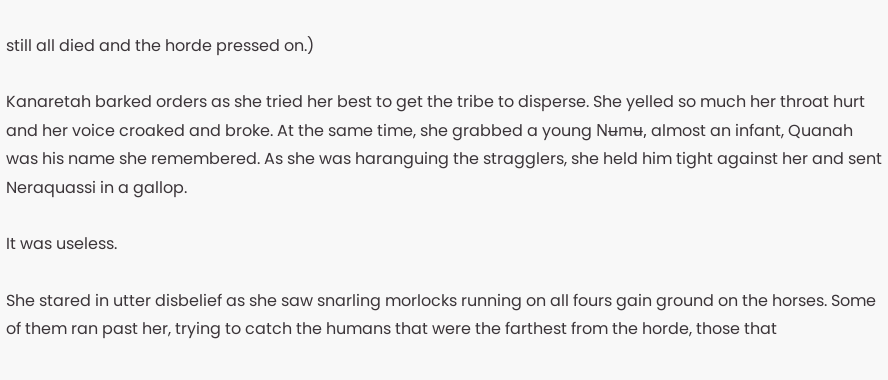still all died and the horde pressed on.)

Kanaretah barked orders as she tried her best to get the tribe to disperse. She yelled so much her throat hurt and her voice croaked and broke. At the same time, she grabbed a young Nʉmʉ, almost an infant, Quanah was his name she remembered. As she was haranguing the stragglers, she held him tight against her and sent Neraquassi in a gallop.

It was useless.

She stared in utter disbelief as she saw snarling morlocks running on all fours gain ground on the horses. Some of them ran past her, trying to catch the humans that were the farthest from the horde, those that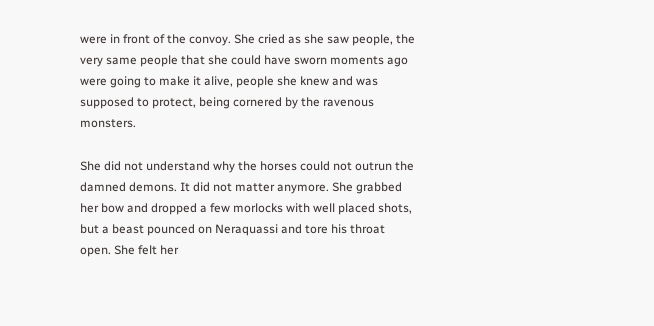were in front of the convoy. She cried as she saw people, the very same people that she could have sworn moments ago were going to make it alive, people she knew and was supposed to protect, being cornered by the ravenous monsters.

She did not understand why the horses could not outrun the damned demons. It did not matter anymore. She grabbed her bow and dropped a few morlocks with well placed shots, but a beast pounced on Neraquassi and tore his throat open. She felt her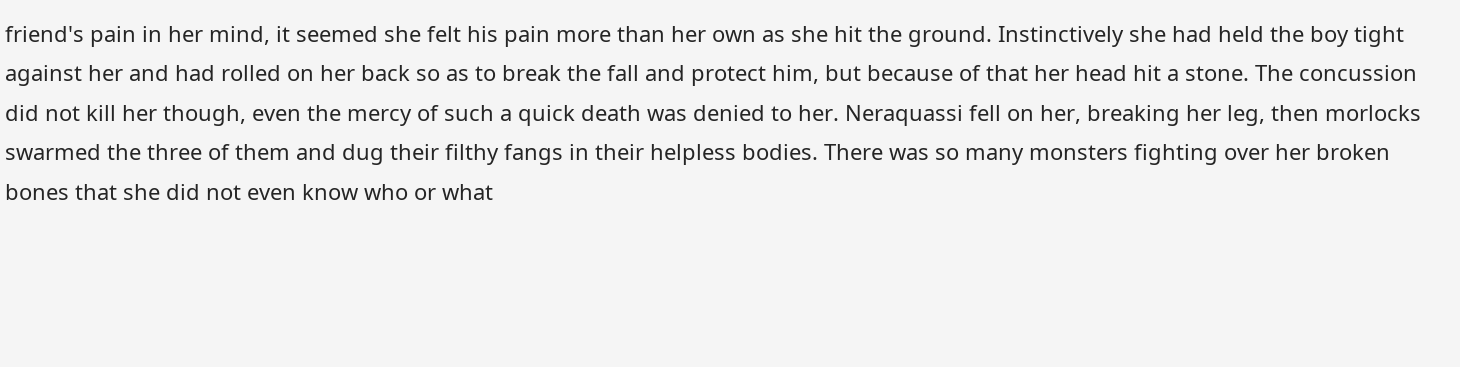friend's pain in her mind, it seemed she felt his pain more than her own as she hit the ground. Instinctively she had held the boy tight against her and had rolled on her back so as to break the fall and protect him, but because of that her head hit a stone. The concussion did not kill her though, even the mercy of such a quick death was denied to her. Neraquassi fell on her, breaking her leg, then morlocks swarmed the three of them and dug their filthy fangs in their helpless bodies. There was so many monsters fighting over her broken bones that she did not even know who or what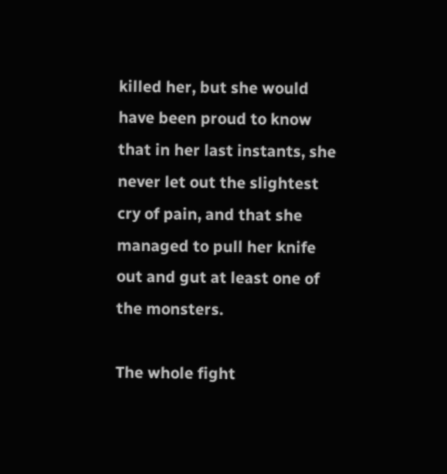killed her, but she would have been proud to know that in her last instants, she never let out the slightest cry of pain, and that she managed to pull her knife out and gut at least one of the monsters.

The whole fight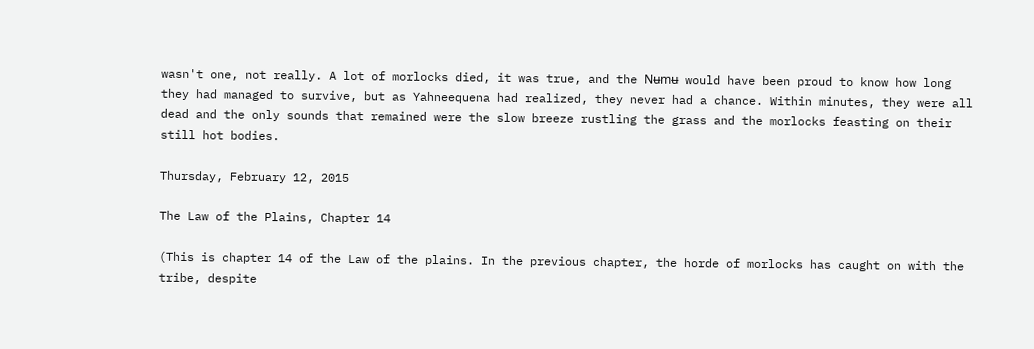wasn't one, not really. A lot of morlocks died, it was true, and the Nʉmʉ would have been proud to know how long they had managed to survive, but as Yahneequena had realized, they never had a chance. Within minutes, they were all dead and the only sounds that remained were the slow breeze rustling the grass and the morlocks feasting on their still hot bodies.

Thursday, February 12, 2015

The Law of the Plains, Chapter 14

(This is chapter 14 of the Law of the plains. In the previous chapter, the horde of morlocks has caught on with the tribe, despite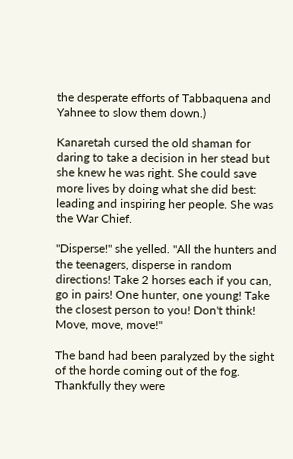the desperate efforts of Tabbaquena and Yahnee to slow them down.)

Kanaretah cursed the old shaman for daring to take a decision in her stead but she knew he was right. She could save more lives by doing what she did best: leading and inspiring her people. She was the War Chief.

"Disperse!" she yelled. "All the hunters and the teenagers, disperse in random directions! Take 2 horses each if you can, go in pairs! One hunter, one young! Take the closest person to you! Don't think! Move, move, move!"

The band had been paralyzed by the sight of the horde coming out of the fog. Thankfully they were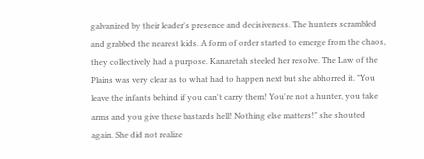galvanized by their leader's presence and decisiveness. The hunters scrambled and grabbed the nearest kids. A form of order started to emerge from the chaos, they collectively had a purpose. Kanaretah steeled her resolve. The Law of the Plains was very clear as to what had to happen next but she abhorred it. "You leave the infants behind if you can't carry them! You're not a hunter, you take arms and you give these bastards hell! Nothing else matters!" she shouted again. She did not realize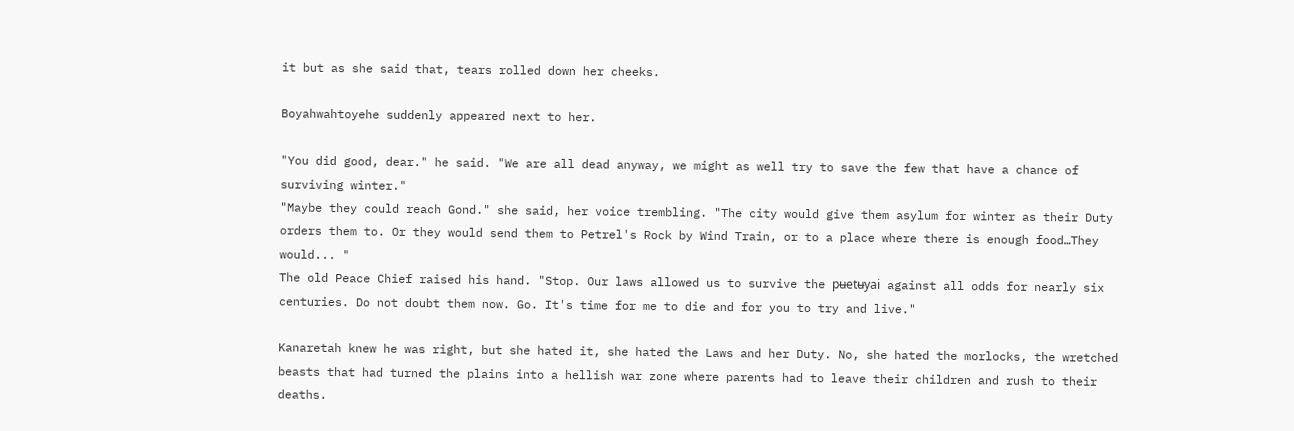it but as she said that, tears rolled down her cheeks.

Boyahwahtoyehe suddenly appeared next to her.

"You did good, dear." he said. "We are all dead anyway, we might as well try to save the few that have a chance of  surviving winter."
"Maybe they could reach Gond." she said, her voice trembling. "The city would give them asylum for winter as their Duty orders them to. Or they would send them to Petrel's Rock by Wind Train, or to a place where there is enough food…They would... "
The old Peace Chief raised his hand. "Stop. Our laws allowed us to survive the pʉetʉyai against all odds for nearly six centuries. Do not doubt them now. Go. It's time for me to die and for you to try and live."

Kanaretah knew he was right, but she hated it, she hated the Laws and her Duty. No, she hated the morlocks, the wretched beasts that had turned the plains into a hellish war zone where parents had to leave their children and rush to their deaths.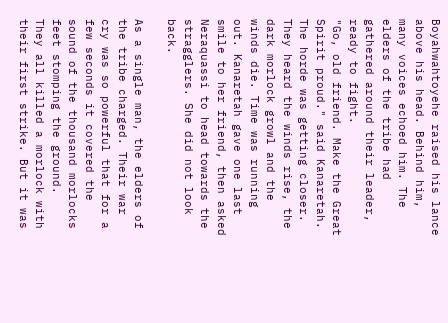Boyahwahtoyehe raised his lance above his head. Behind him, many voices echoed him. The elders of the tribe had gathered around their leader, ready to fight.
"Go, old friend. Make the Great Spirit proud." said Kanaretah.
The horde was getting closer. They heard the winds rise, the dark morlock growl and the winds die. Time was running out. Kanaretah gave one last smile to her friend, then asked Neraquassi to head towards the stragglers. She did not look back.

As a single man, the elders of the tribe charged. Their war cry was so powerful that for a few seconds it covered the sound of the thousand morlocks  feet stomping the ground.
They all killed a morlock with their first strike. But it was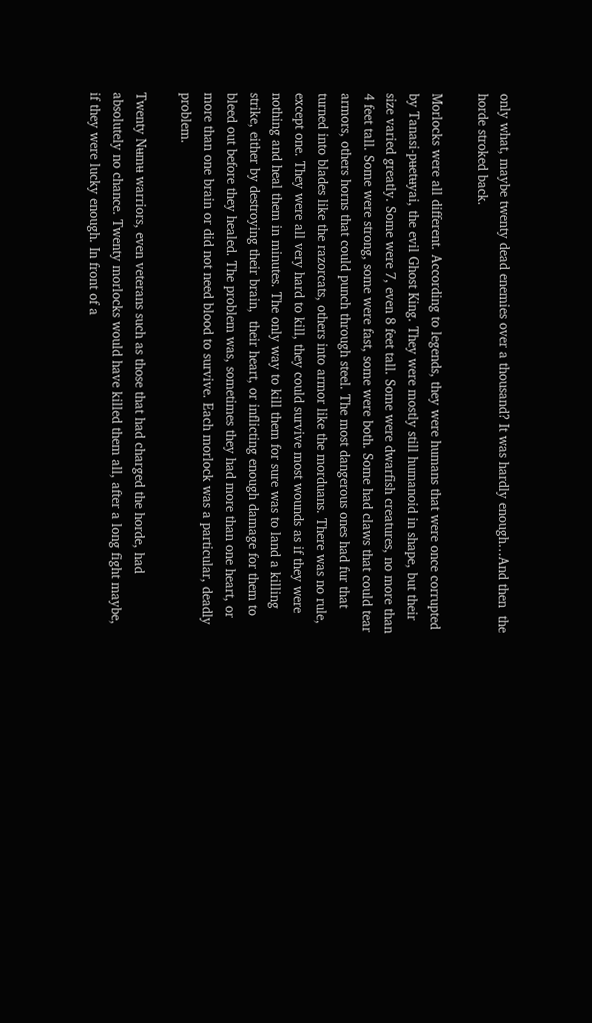only what, maybe twenty dead enemies over a thousand? It was hardly enough…And then  the horde stroked back.

Morlocks were all different. According to legends, they were humans that were once corrupted by Tanasi-pʉetʉyai, the evil Ghost King. They were mostly still humanoid in shape, but their size varied greatly. Some were 7, even 8 feet tall. Some were dwarfish creatures, no more than 4 feet tall. Some were strong, some were fast, some were both. Some had claws that could tear armors, others horns that could punch through steel. The most dangerous ones had fur that turned into blades like the razorcats, others into armor like the morduans. There was no rule, except one. They were all very hard to kill, they could survive most wounds as if they were nothing and heal them in minutes. The only way to kill them for sure was to land a killing strike, either by destroying their brain,  their heart, or inflicting enough damage for them to bleed out before they healed. The problem was, sometimes they had more than one heart, or more than one brain or did not need blood to survive. Each morlock was a particular, deadly problem.

Twenty Nʉmʉ warriors, even veterans such as those that had charged the horde, had absolutely no chance. Twenty morlocks would have killed them all, after a long fight maybe, if they were lucky enough. In front of a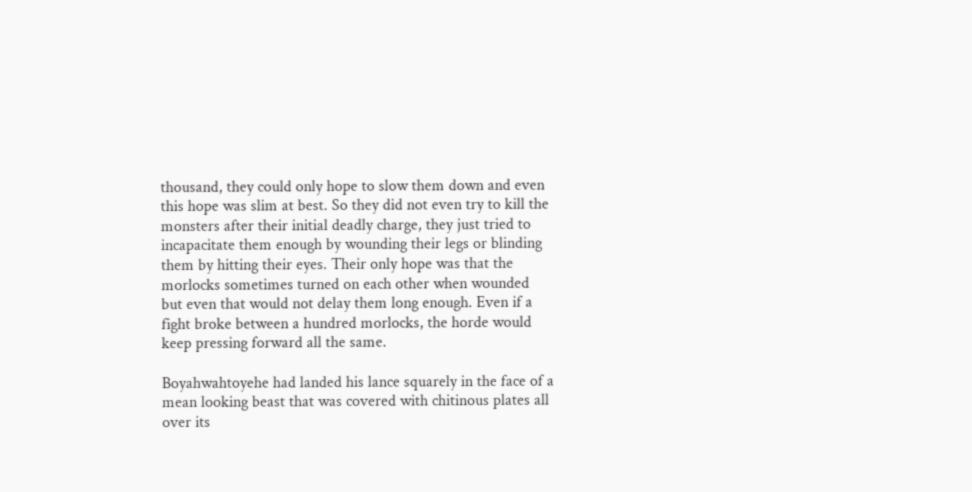thousand, they could only hope to slow them down and even this hope was slim at best. So they did not even try to kill the monsters after their initial deadly charge, they just tried to incapacitate them enough by wounding their legs or blinding them by hitting their eyes. Their only hope was that the morlocks sometimes turned on each other when wounded but even that would not delay them long enough. Even if a fight broke between a hundred morlocks, the horde would keep pressing forward all the same.

Boyahwahtoyehe had landed his lance squarely in the face of a mean looking beast that was covered with chitinous plates all over its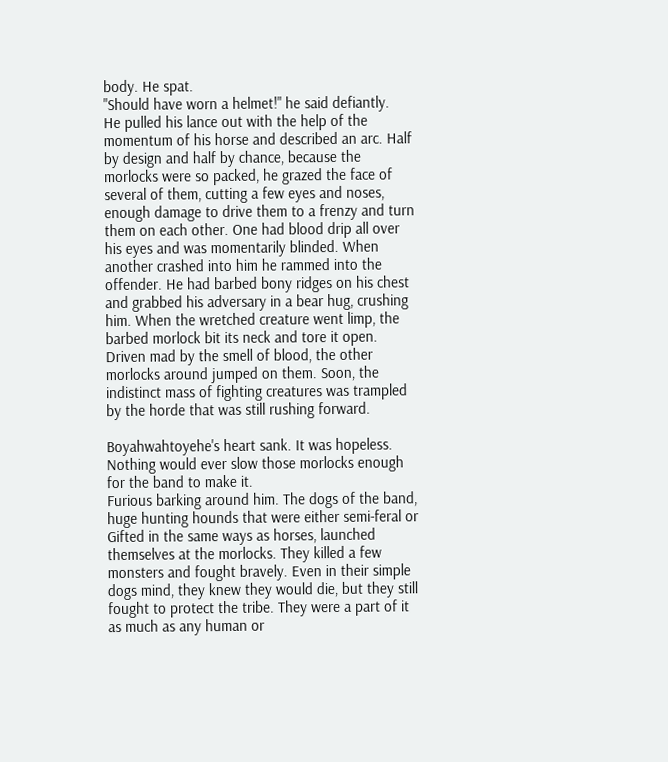body. He spat.
"Should have worn a helmet!" he said defiantly.
He pulled his lance out with the help of the momentum of his horse and described an arc. Half by design and half by chance, because the morlocks were so packed, he grazed the face of several of them, cutting a few eyes and noses, enough damage to drive them to a frenzy and turn them on each other. One had blood drip all over his eyes and was momentarily blinded. When another crashed into him he rammed into the offender. He had barbed bony ridges on his chest and grabbed his adversary in a bear hug, crushing him. When the wretched creature went limp, the barbed morlock bit its neck and tore it open. Driven mad by the smell of blood, the other morlocks around jumped on them. Soon, the indistinct mass of fighting creatures was trampled by the horde that was still rushing forward.

Boyahwahtoyehe's heart sank. It was hopeless. Nothing would ever slow those morlocks enough for the band to make it.
Furious barking around him. The dogs of the band, huge hunting hounds that were either semi-feral or Gifted in the same ways as horses, launched themselves at the morlocks. They killed a few monsters and fought bravely. Even in their simple dogs mind, they knew they would die, but they still fought to protect the tribe. They were a part of it as much as any human or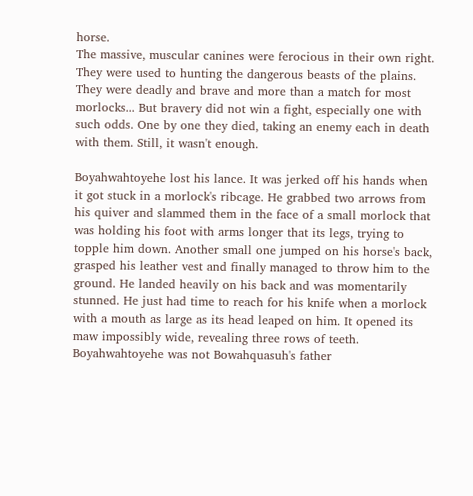horse.
The massive, muscular canines were ferocious in their own right. They were used to hunting the dangerous beasts of the plains. They were deadly and brave and more than a match for most morlocks... But bravery did not win a fight, especially one with such odds. One by one they died, taking an enemy each in death with them. Still, it wasn't enough.

Boyahwahtoyehe lost his lance. It was jerked off his hands when it got stuck in a morlock's ribcage. He grabbed two arrows from his quiver and slammed them in the face of a small morlock that was holding his foot with arms longer that its legs, trying to topple him down. Another small one jumped on his horse's back, grasped his leather vest and finally managed to throw him to the ground. He landed heavily on his back and was momentarily stunned. He just had time to reach for his knife when a morlock with a mouth as large as its head leaped on him. It opened its maw impossibly wide, revealing three rows of teeth. Boyahwahtoyehe was not Bowahquasuh's father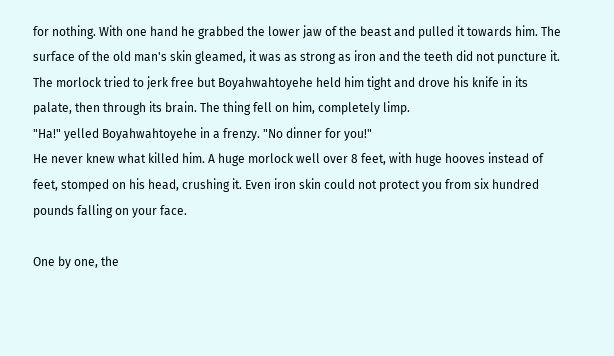for nothing. With one hand he grabbed the lower jaw of the beast and pulled it towards him. The surface of the old man's skin gleamed, it was as strong as iron and the teeth did not puncture it. The morlock tried to jerk free but Boyahwahtoyehe held him tight and drove his knife in its palate, then through its brain. The thing fell on him, completely limp.
"Ha!" yelled Boyahwahtoyehe in a frenzy. "No dinner for you!"
He never knew what killed him. A huge morlock well over 8 feet, with huge hooves instead of feet, stomped on his head, crushing it. Even iron skin could not protect you from six hundred pounds falling on your face.

One by one, the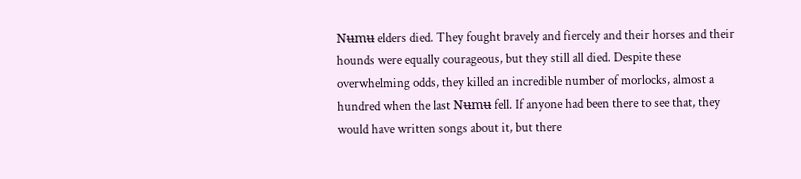Nʉmʉ elders died. They fought bravely and fiercely and their horses and their hounds were equally courageous, but they still all died. Despite these overwhelming odds, they killed an incredible number of morlocks, almost a hundred when the last Nʉmʉ fell. If anyone had been there to see that, they would have written songs about it, but there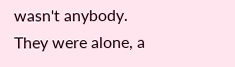wasn't anybody. They were alone, a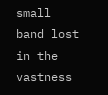small band lost in the vastness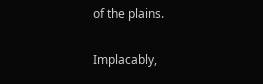of the plains.

Implacably,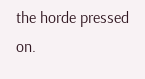the horde pressed on.